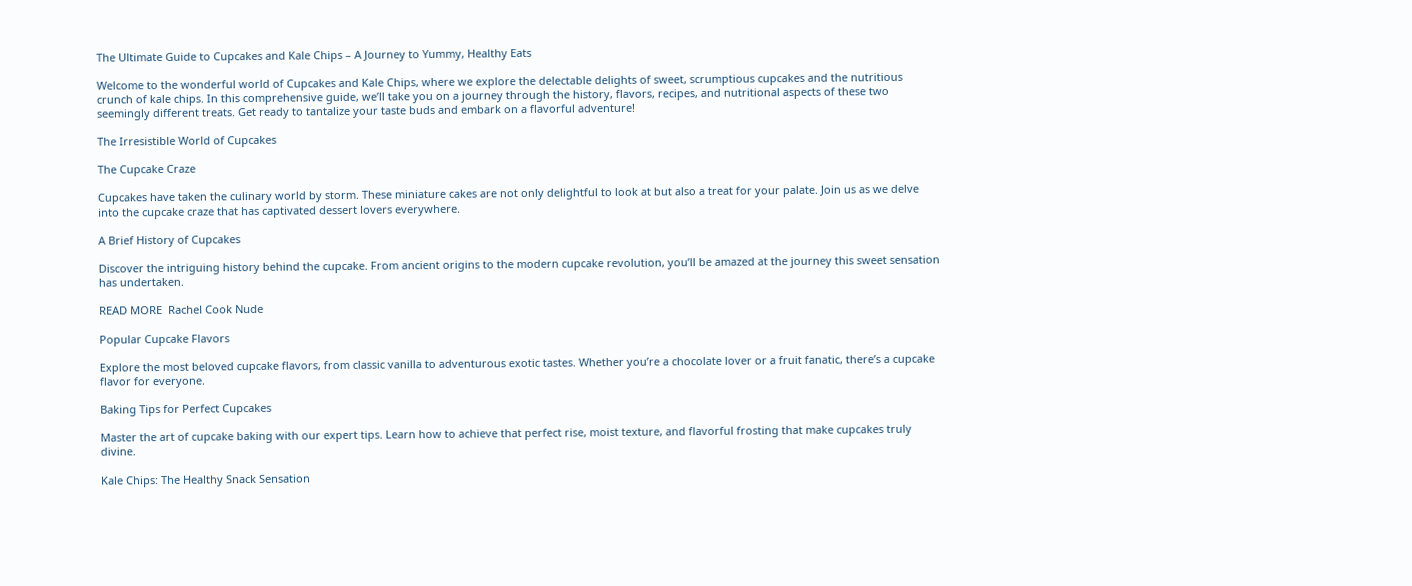The Ultimate Guide to Cupcakes and Kale Chips – A Journey to Yummy, Healthy Eats

Welcome to the wonderful world of Cupcakes and Kale Chips, where we explore the delectable delights of sweet, scrumptious cupcakes and the nutritious crunch of kale chips. In this comprehensive guide, we’ll take you on a journey through the history, flavors, recipes, and nutritional aspects of these two seemingly different treats. Get ready to tantalize your taste buds and embark on a flavorful adventure!

The Irresistible World of Cupcakes

The Cupcake Craze

Cupcakes have taken the culinary world by storm. These miniature cakes are not only delightful to look at but also a treat for your palate. Join us as we delve into the cupcake craze that has captivated dessert lovers everywhere.

A Brief History of Cupcakes

Discover the intriguing history behind the cupcake. From ancient origins to the modern cupcake revolution, you’ll be amazed at the journey this sweet sensation has undertaken.

READ MORE  Rachel Cook Nude

Popular Cupcake Flavors

Explore the most beloved cupcake flavors, from classic vanilla to adventurous exotic tastes. Whether you’re a chocolate lover or a fruit fanatic, there’s a cupcake flavor for everyone.

Baking Tips for Perfect Cupcakes

Master the art of cupcake baking with our expert tips. Learn how to achieve that perfect rise, moist texture, and flavorful frosting that make cupcakes truly divine.

Kale Chips: The Healthy Snack Sensation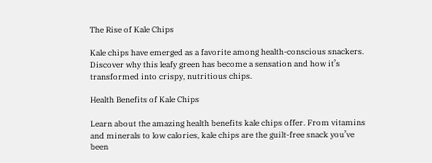The Rise of Kale Chips

Kale chips have emerged as a favorite among health-conscious snackers. Discover why this leafy green has become a sensation and how it’s transformed into crispy, nutritious chips.

Health Benefits of Kale Chips

Learn about the amazing health benefits kale chips offer. From vitamins and minerals to low calories, kale chips are the guilt-free snack you’ve been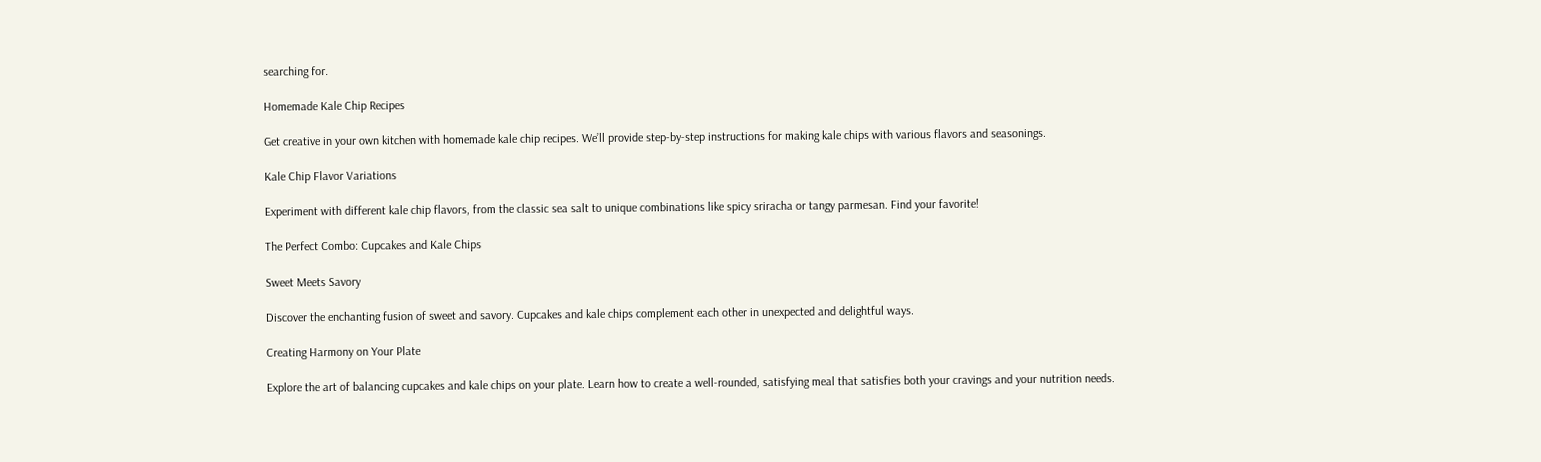searching for.

Homemade Kale Chip Recipes

Get creative in your own kitchen with homemade kale chip recipes. We’ll provide step-by-step instructions for making kale chips with various flavors and seasonings.

Kale Chip Flavor Variations

Experiment with different kale chip flavors, from the classic sea salt to unique combinations like spicy sriracha or tangy parmesan. Find your favorite!

The Perfect Combo: Cupcakes and Kale Chips

Sweet Meets Savory

Discover the enchanting fusion of sweet and savory. Cupcakes and kale chips complement each other in unexpected and delightful ways.

Creating Harmony on Your Plate

Explore the art of balancing cupcakes and kale chips on your plate. Learn how to create a well-rounded, satisfying meal that satisfies both your cravings and your nutrition needs.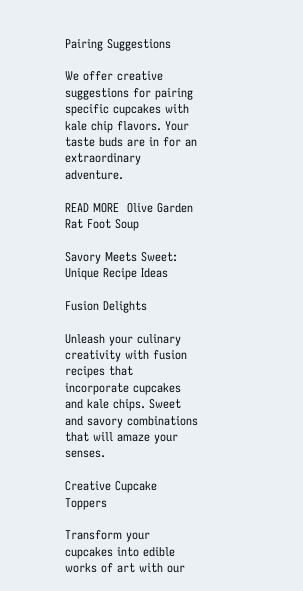Pairing Suggestions

We offer creative suggestions for pairing specific cupcakes with kale chip flavors. Your taste buds are in for an extraordinary adventure.

READ MORE  Olive Garden Rat Foot Soup

Savory Meets Sweet: Unique Recipe Ideas

Fusion Delights

Unleash your culinary creativity with fusion recipes that incorporate cupcakes and kale chips. Sweet and savory combinations that will amaze your senses.

Creative Cupcake Toppers

Transform your cupcakes into edible works of art with our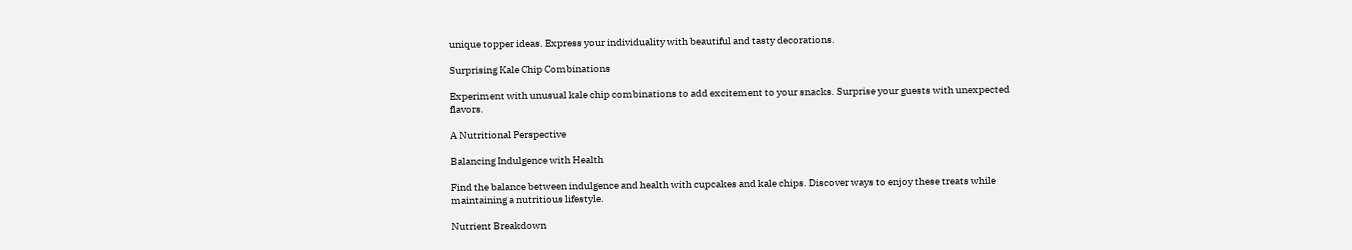unique topper ideas. Express your individuality with beautiful and tasty decorations.

Surprising Kale Chip Combinations

Experiment with unusual kale chip combinations to add excitement to your snacks. Surprise your guests with unexpected flavors.

A Nutritional Perspective

Balancing Indulgence with Health

Find the balance between indulgence and health with cupcakes and kale chips. Discover ways to enjoy these treats while maintaining a nutritious lifestyle.

Nutrient Breakdown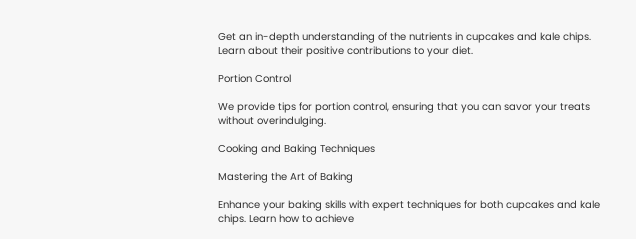Get an in-depth understanding of the nutrients in cupcakes and kale chips. Learn about their positive contributions to your diet.

Portion Control

We provide tips for portion control, ensuring that you can savor your treats without overindulging.

Cooking and Baking Techniques

Mastering the Art of Baking

Enhance your baking skills with expert techniques for both cupcakes and kale chips. Learn how to achieve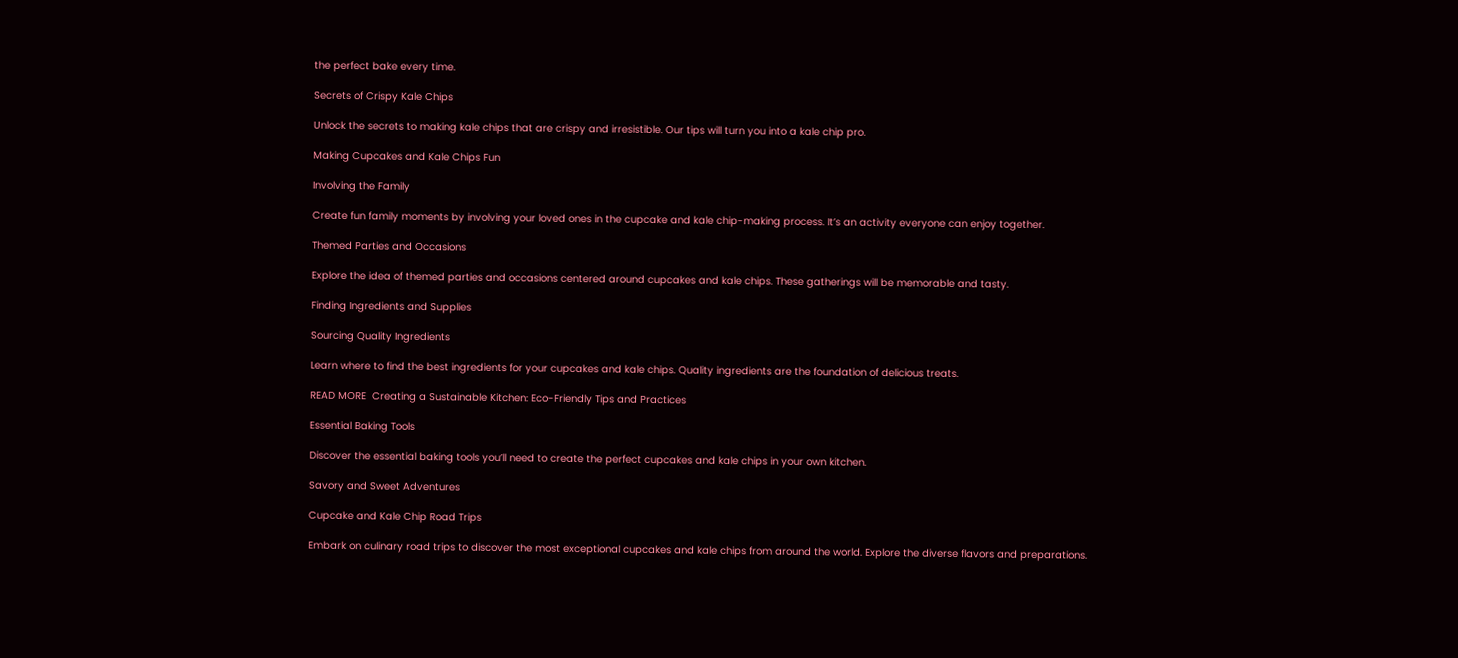the perfect bake every time.

Secrets of Crispy Kale Chips

Unlock the secrets to making kale chips that are crispy and irresistible. Our tips will turn you into a kale chip pro.

Making Cupcakes and Kale Chips Fun

Involving the Family

Create fun family moments by involving your loved ones in the cupcake and kale chip-making process. It’s an activity everyone can enjoy together.

Themed Parties and Occasions

Explore the idea of themed parties and occasions centered around cupcakes and kale chips. These gatherings will be memorable and tasty.

Finding Ingredients and Supplies

Sourcing Quality Ingredients

Learn where to find the best ingredients for your cupcakes and kale chips. Quality ingredients are the foundation of delicious treats.

READ MORE  Creating a Sustainable Kitchen: Eco-Friendly Tips and Practices

Essential Baking Tools

Discover the essential baking tools you’ll need to create the perfect cupcakes and kale chips in your own kitchen.

Savory and Sweet Adventures

Cupcake and Kale Chip Road Trips

Embark on culinary road trips to discover the most exceptional cupcakes and kale chips from around the world. Explore the diverse flavors and preparations.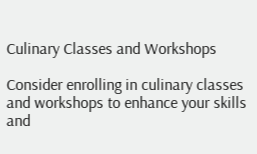Culinary Classes and Workshops

Consider enrolling in culinary classes and workshops to enhance your skills and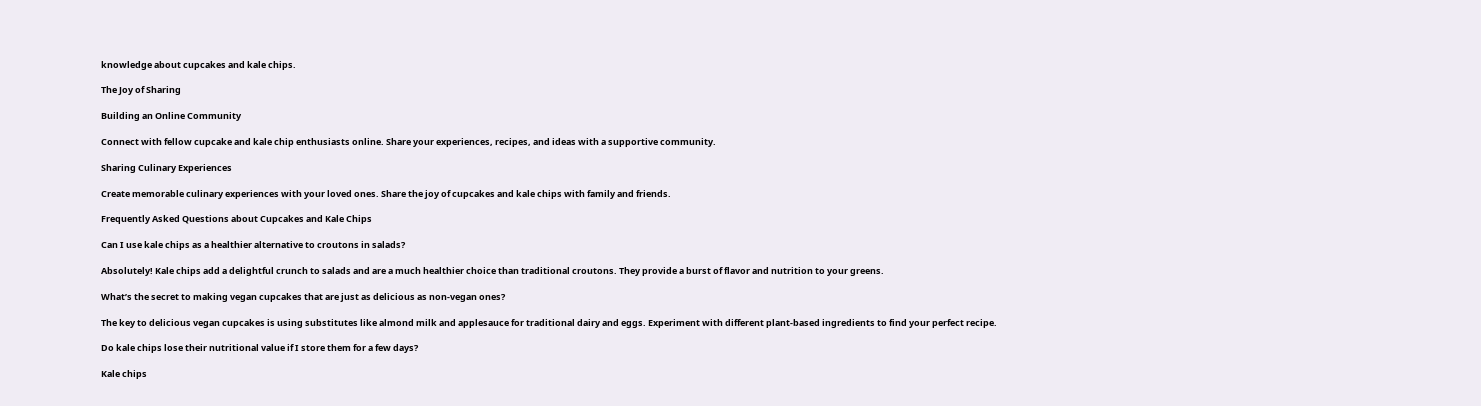knowledge about cupcakes and kale chips.

The Joy of Sharing

Building an Online Community

Connect with fellow cupcake and kale chip enthusiasts online. Share your experiences, recipes, and ideas with a supportive community.

Sharing Culinary Experiences

Create memorable culinary experiences with your loved ones. Share the joy of cupcakes and kale chips with family and friends.

Frequently Asked Questions about Cupcakes and Kale Chips

Can I use kale chips as a healthier alternative to croutons in salads?

Absolutely! Kale chips add a delightful crunch to salads and are a much healthier choice than traditional croutons. They provide a burst of flavor and nutrition to your greens.

What’s the secret to making vegan cupcakes that are just as delicious as non-vegan ones?

The key to delicious vegan cupcakes is using substitutes like almond milk and applesauce for traditional dairy and eggs. Experiment with different plant-based ingredients to find your perfect recipe.

Do kale chips lose their nutritional value if I store them for a few days?

Kale chips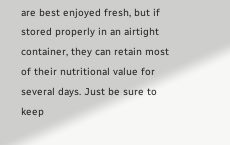are best enjoyed fresh, but if stored properly in an airtight container, they can retain most of their nutritional value for several days. Just be sure to keep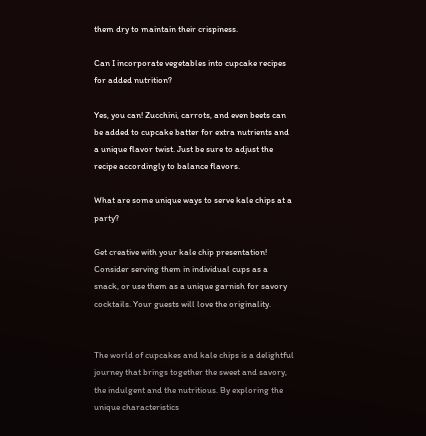them dry to maintain their crispiness.

Can I incorporate vegetables into cupcake recipes for added nutrition?

Yes, you can! Zucchini, carrots, and even beets can be added to cupcake batter for extra nutrients and a unique flavor twist. Just be sure to adjust the recipe accordingly to balance flavors.

What are some unique ways to serve kale chips at a party?

Get creative with your kale chip presentation! Consider serving them in individual cups as a snack, or use them as a unique garnish for savory cocktails. Your guests will love the originality.


The world of cupcakes and kale chips is a delightful journey that brings together the sweet and savory, the indulgent and the nutritious. By exploring the unique characteristics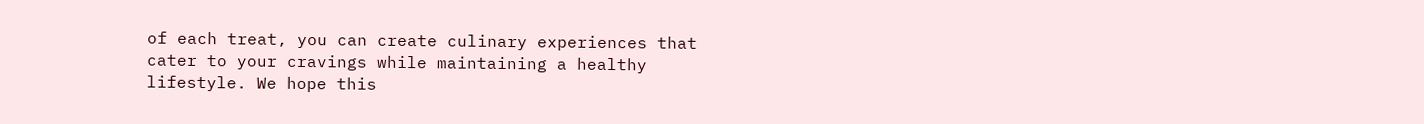of each treat, you can create culinary experiences that cater to your cravings while maintaining a healthy lifestyle. We hope this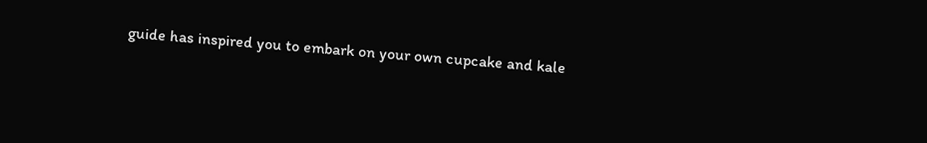guide has inspired you to embark on your own cupcake and kale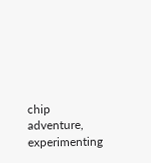chip adventure, experimenting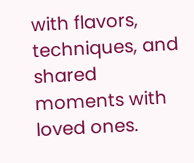with flavors, techniques, and shared moments with loved ones.